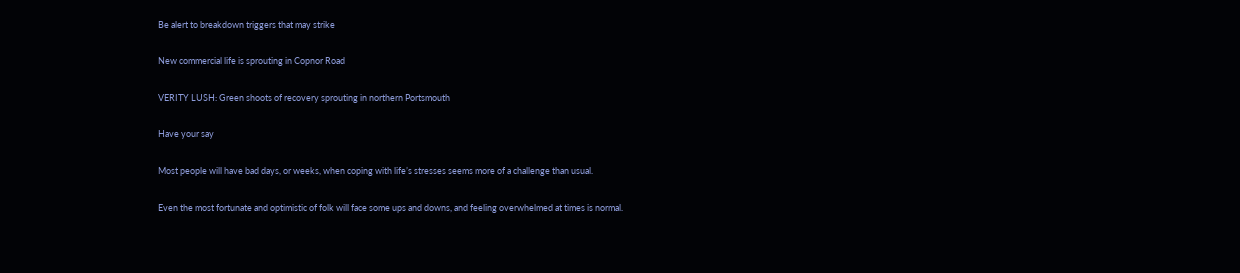Be alert to breakdown triggers that may strike

New commercial life is sprouting in Copnor Road

VERITY LUSH: Green shoots of recovery sprouting in northern Portsmouth

Have your say

Most people will have bad days, or weeks, when coping with life’s stresses seems more of a challenge than usual.

Even the most fortunate and optimistic of folk will face some ups and downs, and feeling overwhelmed at times is normal.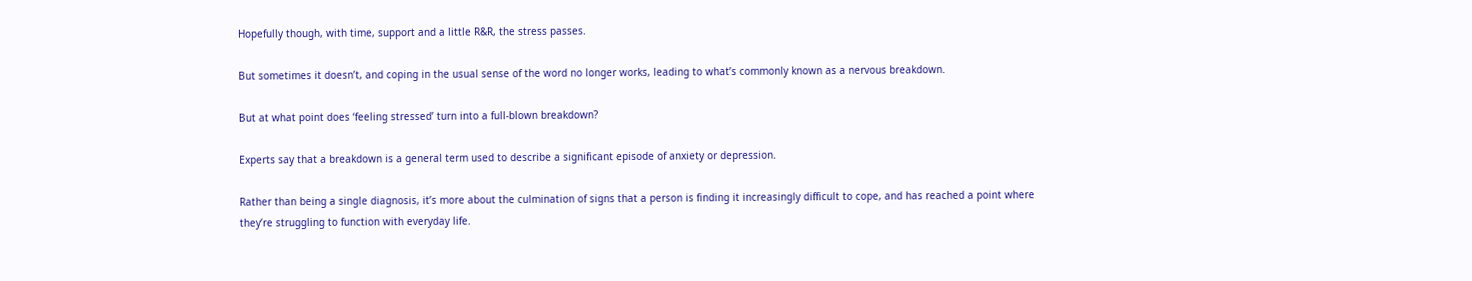Hopefully though, with time, support and a little R&R, the stress passes.

But sometimes it doesn’t, and coping in the usual sense of the word no longer works, leading to what’s commonly known as a nervous breakdown.

But at what point does ‘feeling stressed’ turn into a full-blown breakdown?

Experts say that a breakdown is a general term used to describe a significant episode of anxiety or depression.

Rather than being a single diagnosis, it’s more about the culmination of signs that a person is finding it increasingly difficult to cope, and has reached a point where they’re struggling to function with everyday life.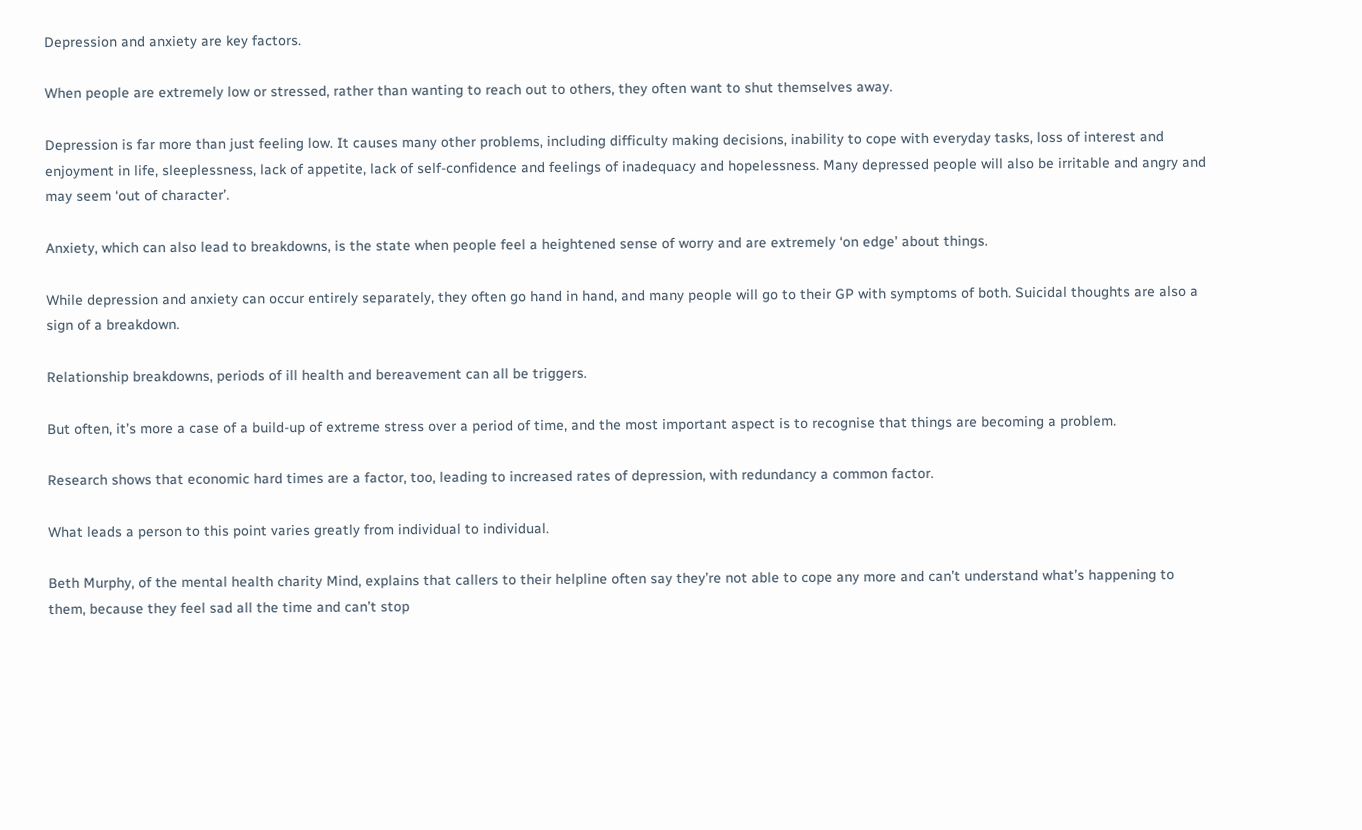Depression and anxiety are key factors.

When people are extremely low or stressed, rather than wanting to reach out to others, they often want to shut themselves away.

Depression is far more than just feeling low. It causes many other problems, including difficulty making decisions, inability to cope with everyday tasks, loss of interest and enjoyment in life, sleeplessness, lack of appetite, lack of self-confidence and feelings of inadequacy and hopelessness. Many depressed people will also be irritable and angry and may seem ‘out of character’.

Anxiety, which can also lead to breakdowns, is the state when people feel a heightened sense of worry and are extremely ‘on edge’ about things.

While depression and anxiety can occur entirely separately, they often go hand in hand, and many people will go to their GP with symptoms of both. Suicidal thoughts are also a sign of a breakdown.

Relationship breakdowns, periods of ill health and bereavement can all be triggers.

But often, it’s more a case of a build-up of extreme stress over a period of time, and the most important aspect is to recognise that things are becoming a problem.

Research shows that economic hard times are a factor, too, leading to increased rates of depression, with redundancy a common factor.

What leads a person to this point varies greatly from individual to individual.

Beth Murphy, of the mental health charity Mind, explains that callers to their helpline often say they’re not able to cope any more and can’t understand what’s happening to them, because they feel sad all the time and can’t stop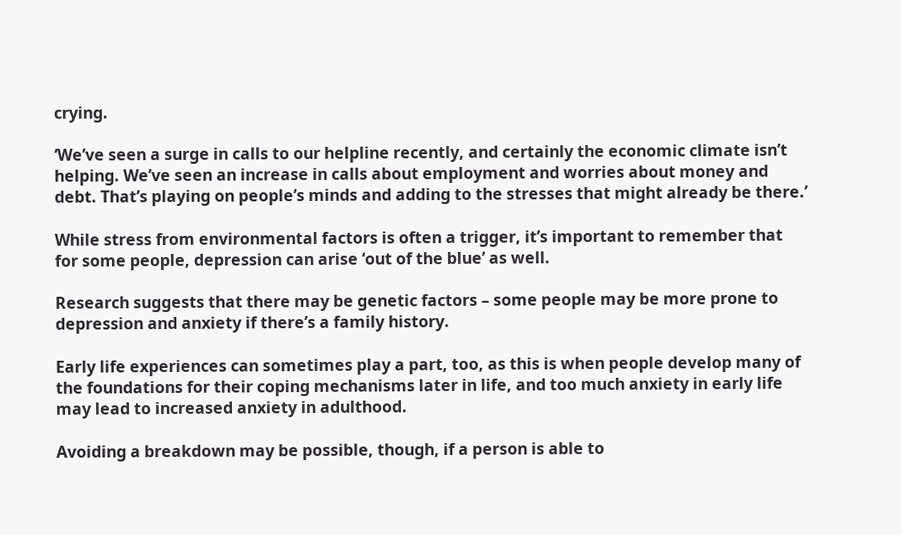crying.

‘We’ve seen a surge in calls to our helpline recently, and certainly the economic climate isn’t helping. We’ve seen an increase in calls about employment and worries about money and debt. That’s playing on people’s minds and adding to the stresses that might already be there.’

While stress from environmental factors is often a trigger, it’s important to remember that for some people, depression can arise ‘out of the blue’ as well.

Research suggests that there may be genetic factors – some people may be more prone to depression and anxiety if there’s a family history.

Early life experiences can sometimes play a part, too, as this is when people develop many of the foundations for their coping mechanisms later in life, and too much anxiety in early life may lead to increased anxiety in adulthood.

Avoiding a breakdown may be possible, though, if a person is able to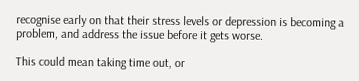recognise early on that their stress levels or depression is becoming a problem, and address the issue before it gets worse.

This could mean taking time out, or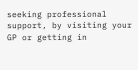seeking professional support, by visiting your GP or getting in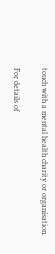touch with a mental health charity or organisation.

For details of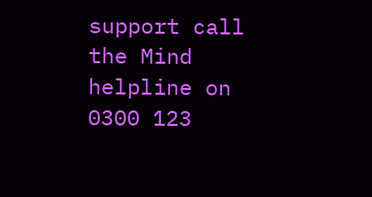support call the Mind helpline on 0300 123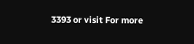3393 or visit For more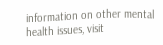information on other mental health issues, visit